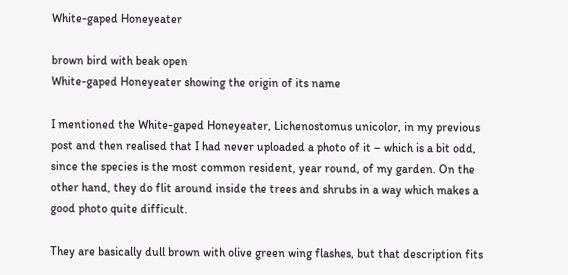White-gaped Honeyeater

brown bird with beak open
White-gaped Honeyeater showing the origin of its name

I mentioned the White-gaped Honeyeater, Lichenostomus unicolor, in my previous post and then realised that I had never uploaded a photo of it – which is a bit odd, since the species is the most common resident, year round, of my garden. On the other hand, they do flit around inside the trees and shrubs in a way which makes a good photo quite difficult.

They are basically dull brown with olive green wing flashes, but that description fits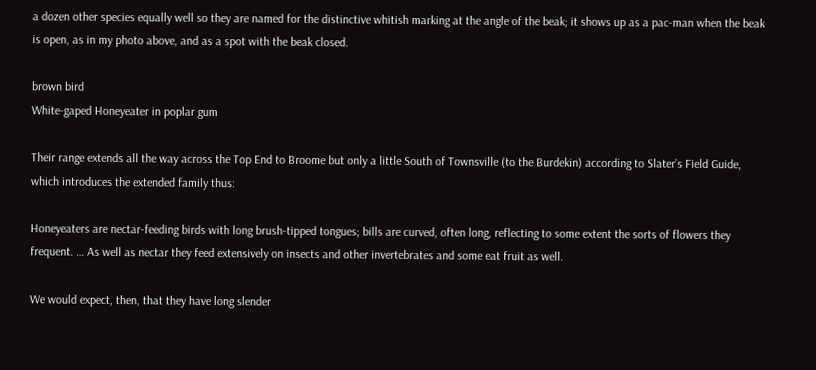a dozen other species equally well so they are named for the distinctive whitish marking at the angle of the beak; it shows up as a pac-man when the beak is open, as in my photo above, and as a spot with the beak closed.

brown bird
White-gaped Honeyeater in poplar gum

Their range extends all the way across the Top End to Broome but only a little South of Townsville (to the Burdekin) according to Slater’s Field Guide, which introduces the extended family thus:

Honeyeaters are nectar-feeding birds with long brush-tipped tongues; bills are curved, often long, reflecting to some extent the sorts of flowers they frequent. … As well as nectar they feed extensively on insects and other invertebrates and some eat fruit as well.

We would expect, then, that they have long slender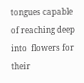tongues capable of reaching deep into  flowers for their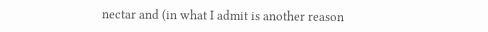nectar and (in what I admit is another reason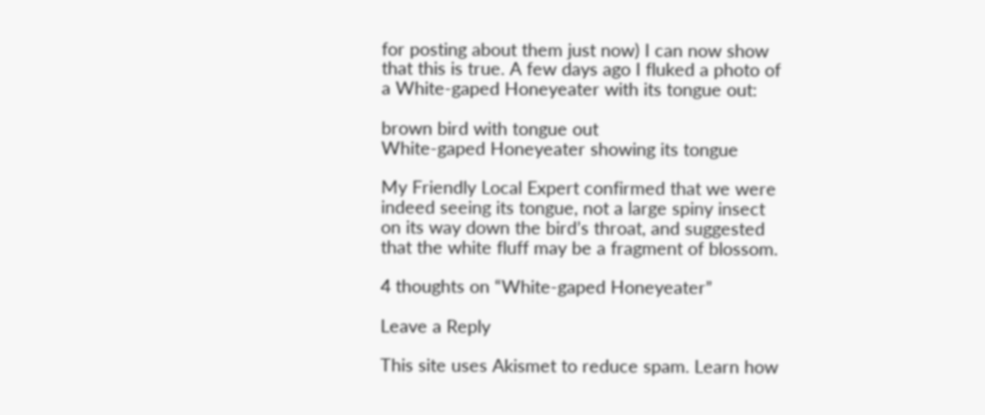for posting about them just now) I can now show that this is true. A few days ago I fluked a photo of a White-gaped Honeyeater with its tongue out:

brown bird with tongue out
White-gaped Honeyeater showing its tongue

My Friendly Local Expert confirmed that we were indeed seeing its tongue, not a large spiny insect on its way down the bird’s throat, and suggested that the white fluff may be a fragment of blossom.

4 thoughts on “White-gaped Honeyeater”

Leave a Reply

This site uses Akismet to reduce spam. Learn how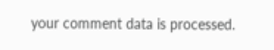your comment data is processed.